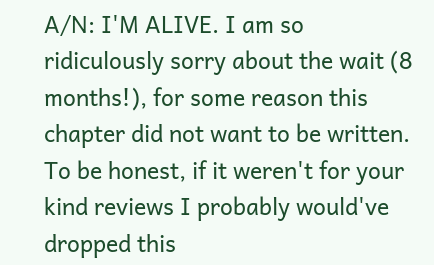A/N: I'M ALIVE. I am so ridiculously sorry about the wait (8 months!), for some reason this chapter did not want to be written. To be honest, if it weren't for your kind reviews I probably would've dropped this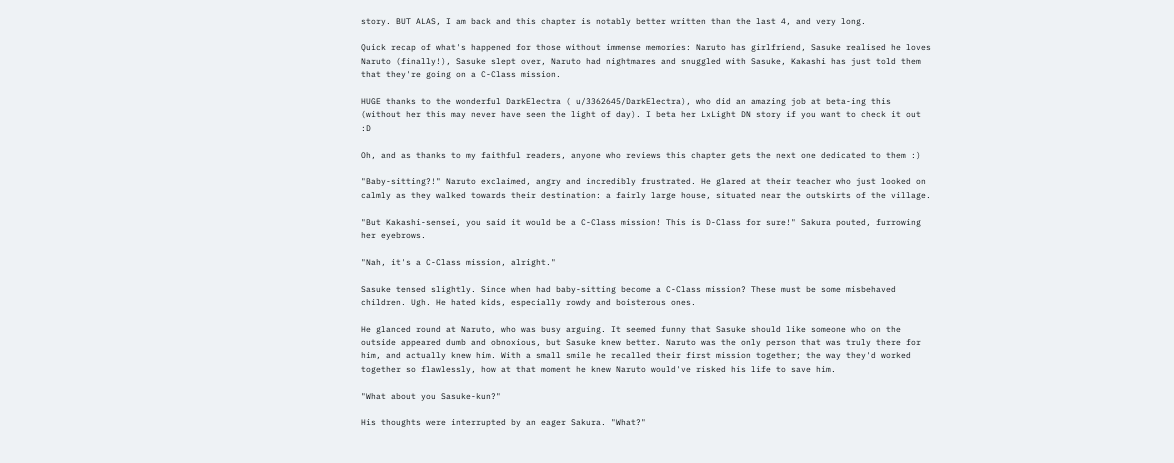story. BUT ALAS, I am back and this chapter is notably better written than the last 4, and very long.

Quick recap of what's happened for those without immense memories: Naruto has girlfriend, Sasuke realised he loves Naruto (finally!), Sasuke slept over, Naruto had nightmares and snuggled with Sasuke, Kakashi has just told them that they're going on a C-Class mission.

HUGE thanks to the wonderful DarkElectra ( u/3362645/DarkElectra), who did an amazing job at beta-ing this (without her this may never have seen the light of day). I beta her LxLight DN story if you want to check it out :D

Oh, and as thanks to my faithful readers, anyone who reviews this chapter gets the next one dedicated to them :)

"Baby-sitting?!" Naruto exclaimed, angry and incredibly frustrated. He glared at their teacher who just looked on calmly as they walked towards their destination: a fairly large house, situated near the outskirts of the village.

"But Kakashi-sensei, you said it would be a C-Class mission! This is D-Class for sure!" Sakura pouted, furrowing her eyebrows.

"Nah, it's a C-Class mission, alright."

Sasuke tensed slightly. Since when had baby-sitting become a C-Class mission? These must be some misbehaved children. Ugh. He hated kids, especially rowdy and boisterous ones.

He glanced round at Naruto, who was busy arguing. It seemed funny that Sasuke should like someone who on the outside appeared dumb and obnoxious, but Sasuke knew better. Naruto was the only person that was truly there for him, and actually knew him. With a small smile he recalled their first mission together; the way they'd worked together so flawlessly, how at that moment he knew Naruto would've risked his life to save him.

"What about you Sasuke-kun?"

His thoughts were interrupted by an eager Sakura. "What?"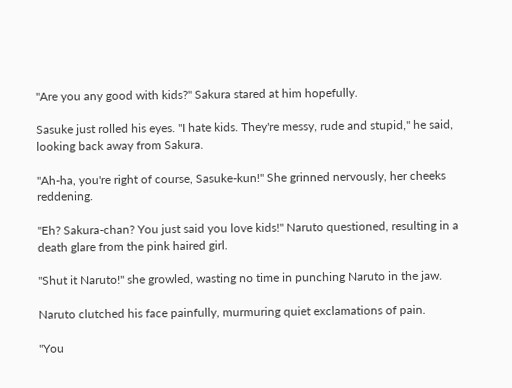"Are you any good with kids?" Sakura stared at him hopefully.

Sasuke just rolled his eyes. "I hate kids. They're messy, rude and stupid," he said, looking back away from Sakura.

"Ah-ha, you're right of course, Sasuke-kun!" She grinned nervously, her cheeks reddening.

"Eh? Sakura-chan? You just said you love kids!" Naruto questioned, resulting in a death glare from the pink haired girl.

"Shut it Naruto!" she growled, wasting no time in punching Naruto in the jaw.

Naruto clutched his face painfully, murmuring quiet exclamations of pain.

"You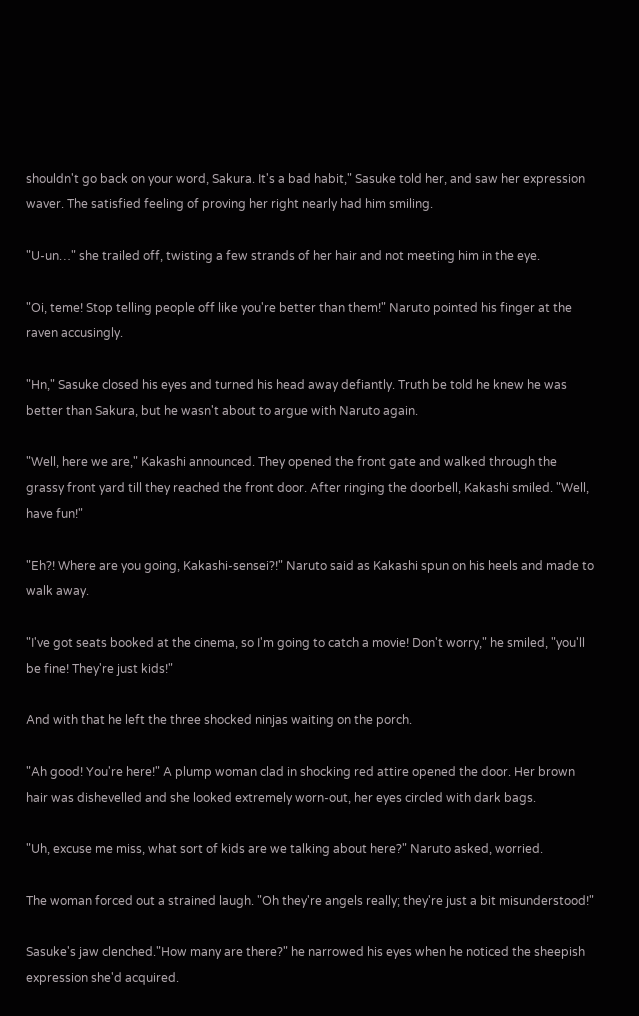shouldn't go back on your word, Sakura. It's a bad habit," Sasuke told her, and saw her expression waver. The satisfied feeling of proving her right nearly had him smiling.

"U-un…" she trailed off, twisting a few strands of her hair and not meeting him in the eye.

"Oi, teme! Stop telling people off like you're better than them!" Naruto pointed his finger at the raven accusingly.

"Hn," Sasuke closed his eyes and turned his head away defiantly. Truth be told he knew he was better than Sakura, but he wasn't about to argue with Naruto again.

"Well, here we are," Kakashi announced. They opened the front gate and walked through the grassy front yard till they reached the front door. After ringing the doorbell, Kakashi smiled. "Well, have fun!"

"Eh?! Where are you going, Kakashi-sensei?!" Naruto said as Kakashi spun on his heels and made to walk away.

"I've got seats booked at the cinema, so I'm going to catch a movie! Don't worry," he smiled, "you'll be fine! They're just kids!"

And with that he left the three shocked ninjas waiting on the porch.

"Ah good! You're here!" A plump woman clad in shocking red attire opened the door. Her brown hair was dishevelled and she looked extremely worn-out, her eyes circled with dark bags.

"Uh, excuse me miss, what sort of kids are we talking about here?" Naruto asked, worried.

The woman forced out a strained laugh. "Oh they're angels really; they're just a bit misunderstood!"

Sasuke's jaw clenched."How many are there?" he narrowed his eyes when he noticed the sheepish expression she'd acquired.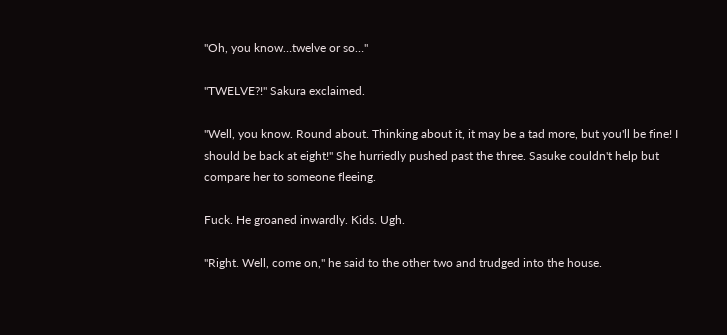"Oh, you know…twelve or so…"

"TWELVE?!" Sakura exclaimed.

"Well, you know. Round about. Thinking about it, it may be a tad more, but you'll be fine! I should be back at eight!" She hurriedly pushed past the three. Sasuke couldn't help but compare her to someone fleeing.

Fuck. He groaned inwardly. Kids. Ugh.

"Right. Well, come on," he said to the other two and trudged into the house.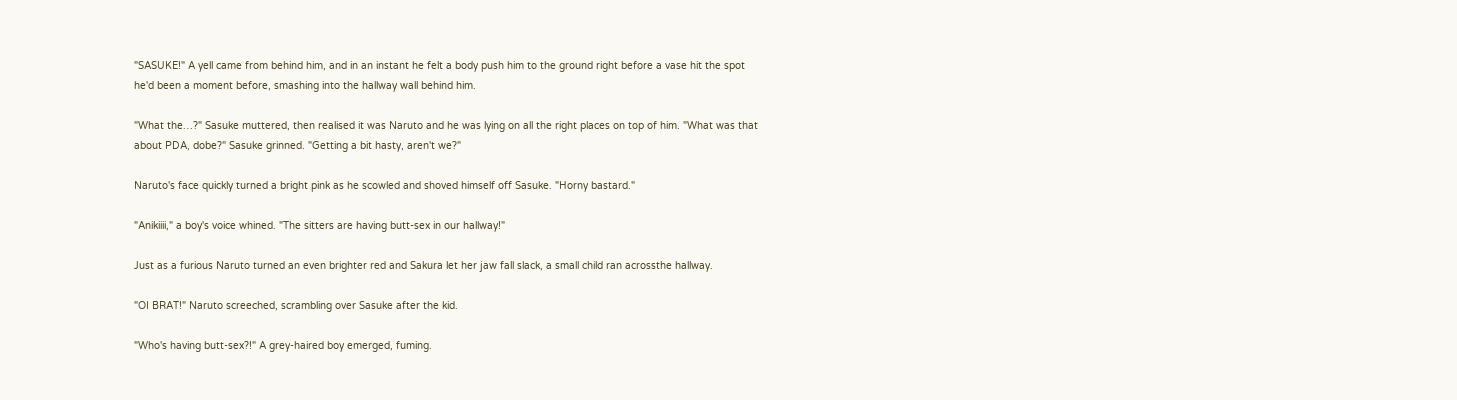"SASUKE!" A yell came from behind him, and in an instant he felt a body push him to the ground right before a vase hit the spot he'd been a moment before, smashing into the hallway wall behind him.

"What the…?" Sasuke muttered, then realised it was Naruto and he was lying on all the right places on top of him. "What was that about PDA, dobe?" Sasuke grinned. "Getting a bit hasty, aren't we?"

Naruto's face quickly turned a bright pink as he scowled and shoved himself off Sasuke. "Horny bastard."

"Anikiiii," a boy's voice whined. "The sitters are having butt-sex in our hallway!"

Just as a furious Naruto turned an even brighter red and Sakura let her jaw fall slack, a small child ran acrossthe hallway.

"OI BRAT!" Naruto screeched, scrambling over Sasuke after the kid.

"Who's having butt-sex?!" A grey-haired boy emerged, fuming.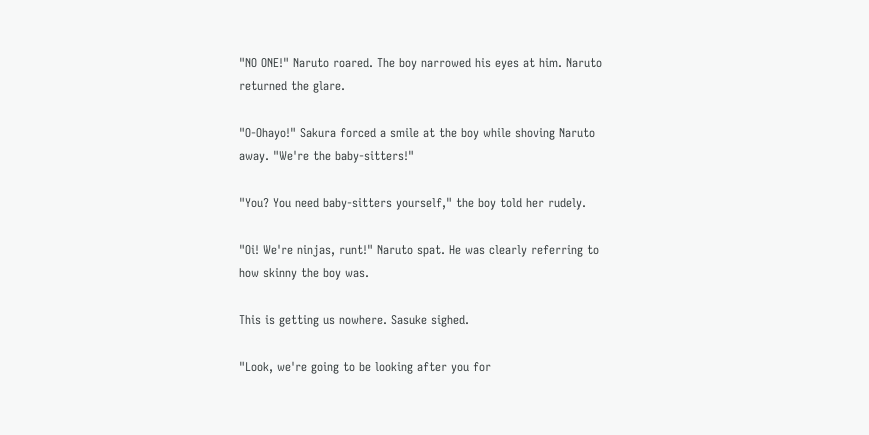"NO ONE!" Naruto roared. The boy narrowed his eyes at him. Naruto returned the glare.

"O-Ohayo!" Sakura forced a smile at the boy while shoving Naruto away. "We're the baby-sitters!"

"You? You need baby-sitters yourself," the boy told her rudely.

"Oi! We're ninjas, runt!" Naruto spat. He was clearly referring to how skinny the boy was.

This is getting us nowhere. Sasuke sighed.

"Look, we're going to be looking after you for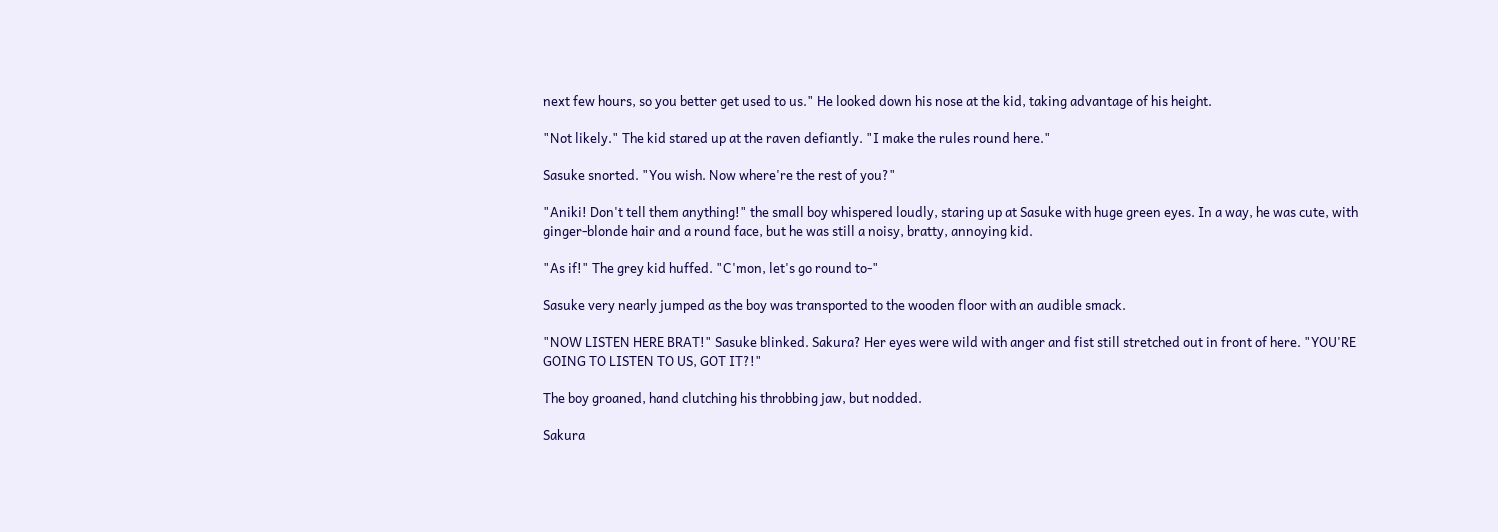next few hours, so you better get used to us." He looked down his nose at the kid, taking advantage of his height.

"Not likely." The kid stared up at the raven defiantly. "I make the rules round here."

Sasuke snorted. "You wish. Now where're the rest of you?"

"Aniki! Don't tell them anything!" the small boy whispered loudly, staring up at Sasuke with huge green eyes. In a way, he was cute, with ginger-blonde hair and a round face, but he was still a noisy, bratty, annoying kid.

"As if!" The grey kid huffed. "C'mon, let's go round to-"

Sasuke very nearly jumped as the boy was transported to the wooden floor with an audible smack.

"NOW LISTEN HERE BRAT!" Sasuke blinked. Sakura? Her eyes were wild with anger and fist still stretched out in front of here. "YOU'RE GOING TO LISTEN TO US, GOT IT?!"

The boy groaned, hand clutching his throbbing jaw, but nodded.

Sakura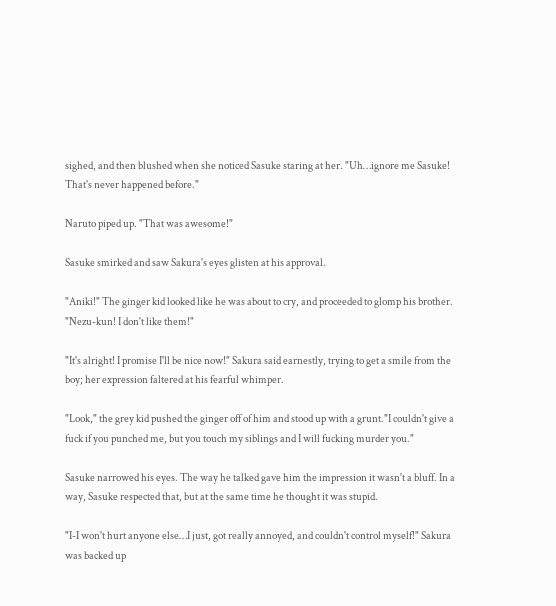sighed, and then blushed when she noticed Sasuke staring at her. "Uh…ignore me Sasuke! That's never happened before."

Naruto piped up. "That was awesome!"

Sasuke smirked and saw Sakura's eyes glisten at his approval.

"Aniki!" The ginger kid looked like he was about to cry, and proceeded to glomp his brother. "Nezu-kun! I don't like them!"

"It's alright! I promise I'll be nice now!" Sakura said earnestly, trying to get a smile from the boy; her expression faltered at his fearful whimper.

"Look," the grey kid pushed the ginger off of him and stood up with a grunt."I couldn't give a fuck if you punched me, but you touch my siblings and I will fucking murder you."

Sasuke narrowed his eyes. The way he talked gave him the impression it wasn't a bluff. In a way, Sasuke respected that, but at the same time he thought it was stupid.

"I-I won't hurt anyone else…I just, got really annoyed, and couldn't control myself!" Sakura was backed up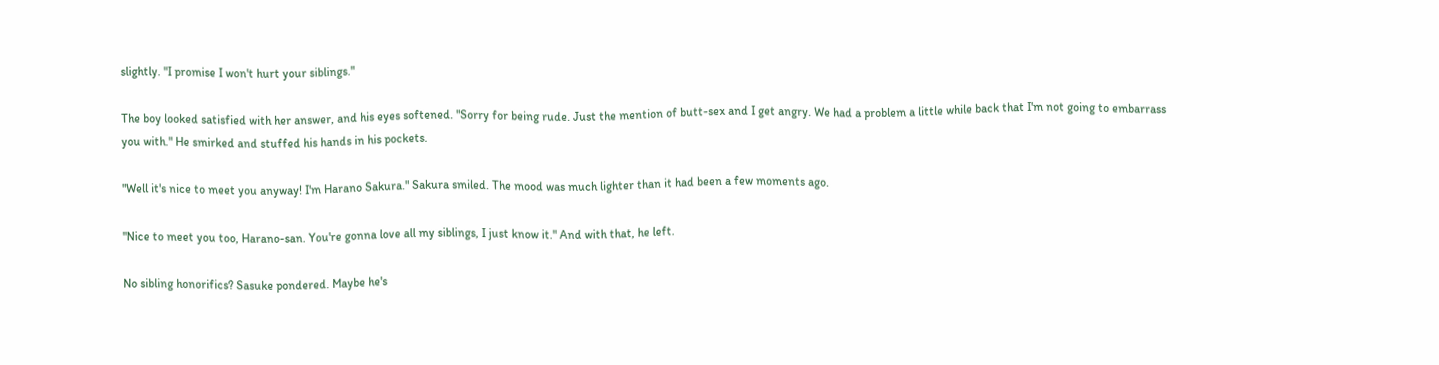slightly. "I promise I won't hurt your siblings."

The boy looked satisfied with her answer, and his eyes softened. "Sorry for being rude. Just the mention of butt-sex and I get angry. We had a problem a little while back that I'm not going to embarrass you with." He smirked and stuffed his hands in his pockets.

"Well it's nice to meet you anyway! I'm Harano Sakura." Sakura smiled. The mood was much lighter than it had been a few moments ago.

"Nice to meet you too, Harano-san. You're gonna love all my siblings, I just know it." And with that, he left.

No sibling honorifics? Sasuke pondered. Maybe he's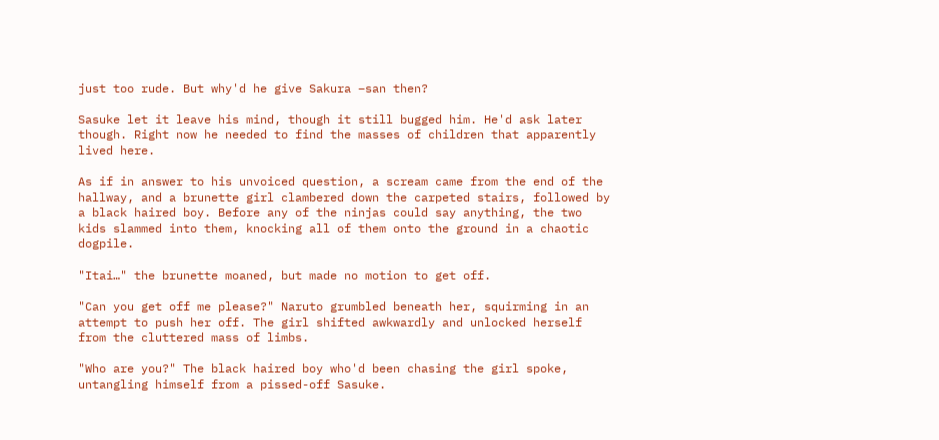just too rude. But why'd he give Sakura –san then?

Sasuke let it leave his mind, though it still bugged him. He'd ask later though. Right now he needed to find the masses of children that apparently lived here.

As if in answer to his unvoiced question, a scream came from the end of the hallway, and a brunette girl clambered down the carpeted stairs, followed by a black haired boy. Before any of the ninjas could say anything, the two kids slammed into them, knocking all of them onto the ground in a chaotic dogpile.

"Itai…" the brunette moaned, but made no motion to get off.

"Can you get off me please?" Naruto grumbled beneath her, squirming in an attempt to push her off. The girl shifted awkwardly and unlocked herself from the cluttered mass of limbs.

"Who are you?" The black haired boy who'd been chasing the girl spoke, untangling himself from a pissed-off Sasuke.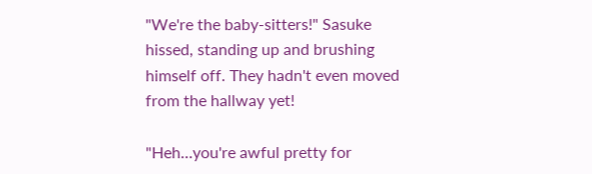"We're the baby-sitters!" Sasuke hissed, standing up and brushing himself off. They hadn't even moved from the hallway yet!

"Heh…you're awful pretty for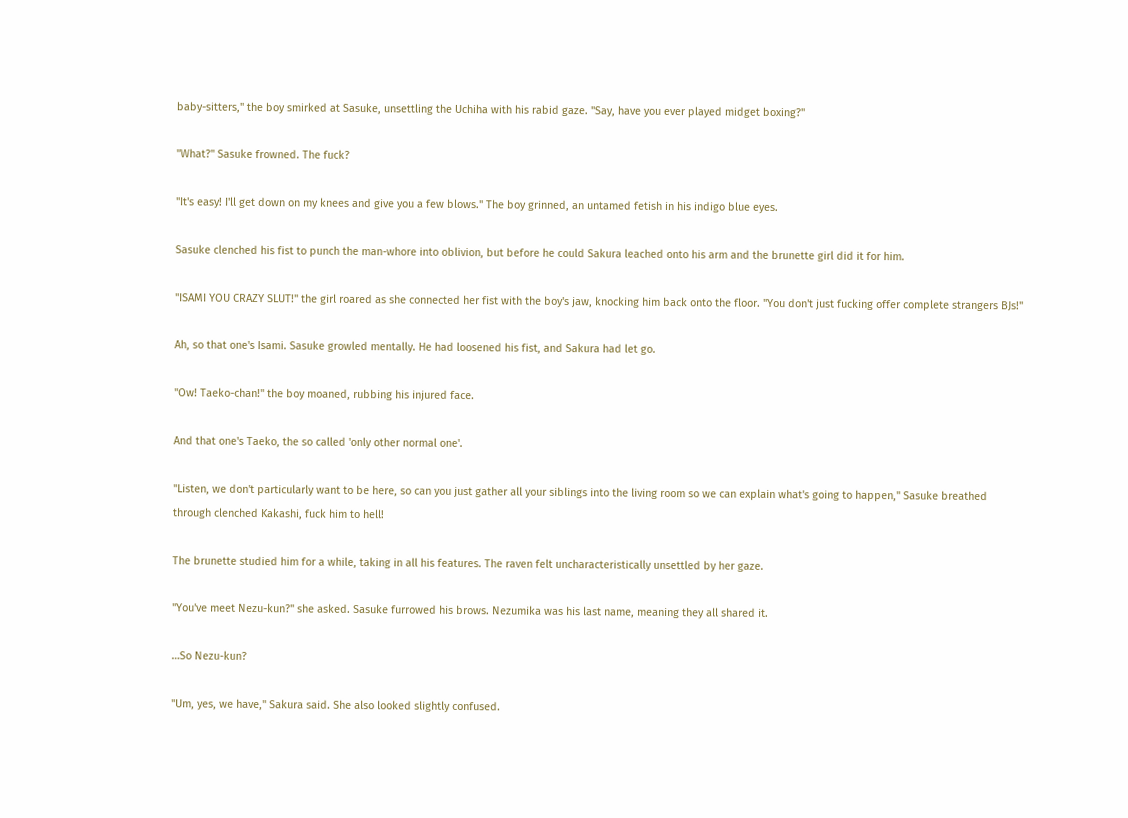baby-sitters," the boy smirked at Sasuke, unsettling the Uchiha with his rabid gaze. "Say, have you ever played midget boxing?"

"What?" Sasuke frowned. The fuck?

"It's easy! I'll get down on my knees and give you a few blows." The boy grinned, an untamed fetish in his indigo blue eyes.

Sasuke clenched his fist to punch the man-whore into oblivion, but before he could Sakura leached onto his arm and the brunette girl did it for him.

"ISAMI YOU CRAZY SLUT!" the girl roared as she connected her fist with the boy's jaw, knocking him back onto the floor. "You don't just fucking offer complete strangers BJs!"

Ah, so that one's Isami. Sasuke growled mentally. He had loosened his fist, and Sakura had let go.

"Ow! Taeko-chan!" the boy moaned, rubbing his injured face.

And that one's Taeko, the so called 'only other normal one'.

"Listen, we don't particularly want to be here, so can you just gather all your siblings into the living room so we can explain what's going to happen," Sasuke breathed through clenched Kakashi, fuck him to hell!

The brunette studied him for a while, taking in all his features. The raven felt uncharacteristically unsettled by her gaze.

"You've meet Nezu-kun?" she asked. Sasuke furrowed his brows. Nezumika was his last name, meaning they all shared it.

…So Nezu-kun?

"Um, yes, we have," Sakura said. She also looked slightly confused.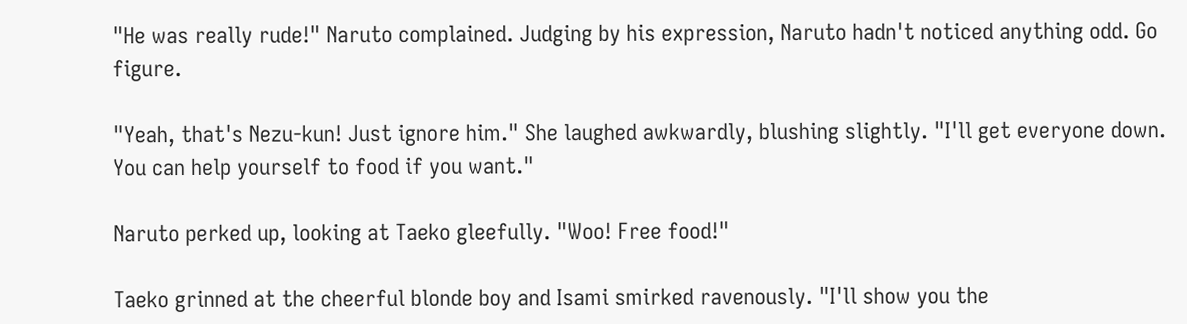"He was really rude!" Naruto complained. Judging by his expression, Naruto hadn't noticed anything odd. Go figure.

"Yeah, that's Nezu-kun! Just ignore him." She laughed awkwardly, blushing slightly. "I'll get everyone down. You can help yourself to food if you want."

Naruto perked up, looking at Taeko gleefully. "Woo! Free food!"

Taeko grinned at the cheerful blonde boy and Isami smirked ravenously. "I'll show you the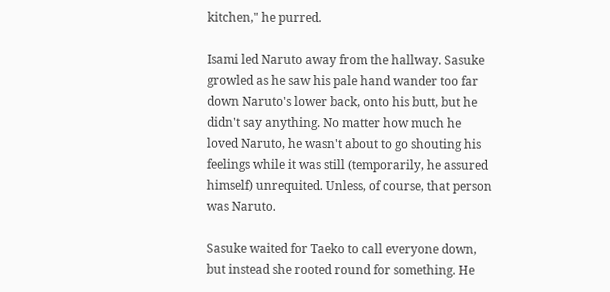kitchen," he purred.

Isami led Naruto away from the hallway. Sasuke growled as he saw his pale hand wander too far down Naruto's lower back, onto his butt, but he didn't say anything. No matter how much he loved Naruto, he wasn't about to go shouting his feelings while it was still (temporarily, he assured himself) unrequited. Unless, of course, that person was Naruto.

Sasuke waited for Taeko to call everyone down, but instead she rooted round for something. He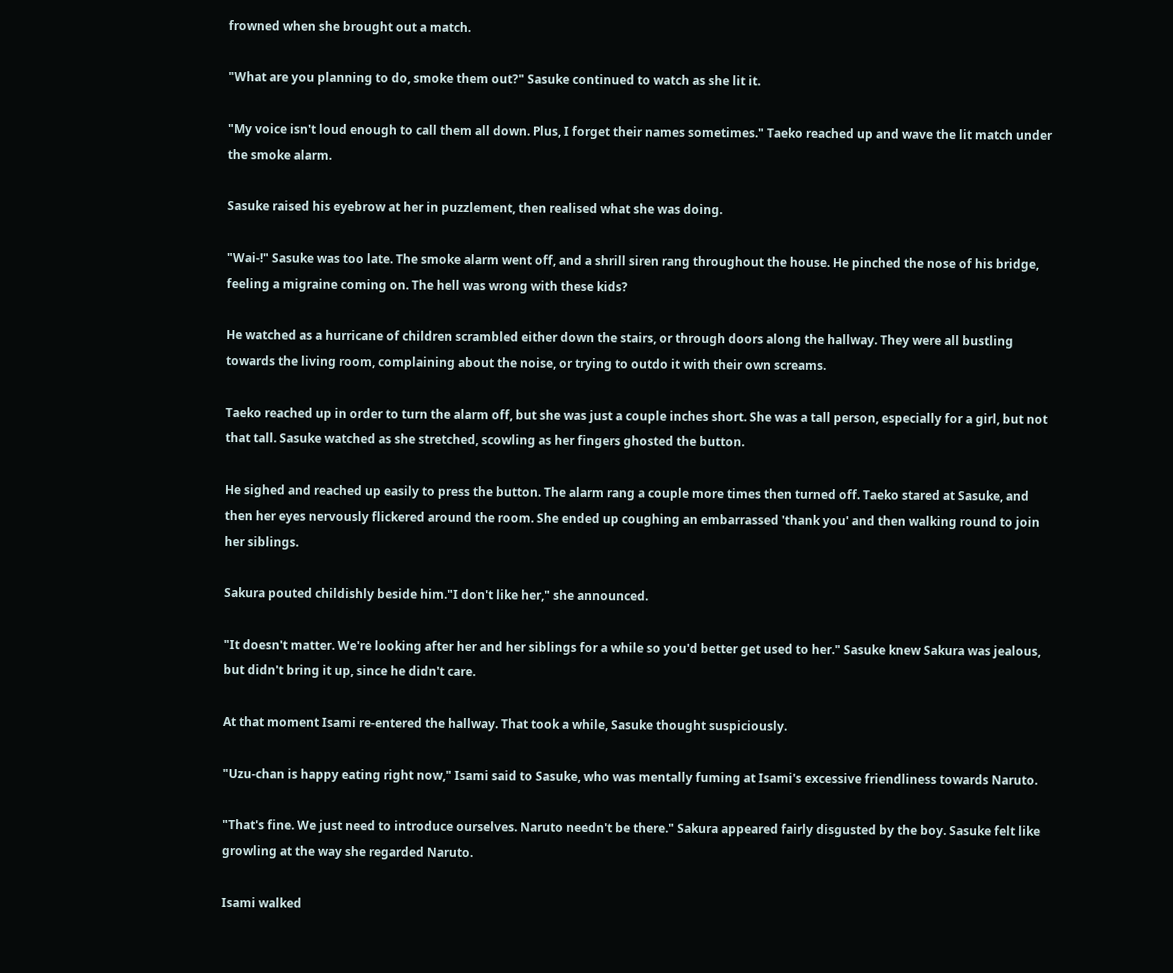frowned when she brought out a match.

"What are you planning to do, smoke them out?" Sasuke continued to watch as she lit it.

"My voice isn't loud enough to call them all down. Plus, I forget their names sometimes." Taeko reached up and wave the lit match under the smoke alarm.

Sasuke raised his eyebrow at her in puzzlement, then realised what she was doing.

"Wai-!" Sasuke was too late. The smoke alarm went off, and a shrill siren rang throughout the house. He pinched the nose of his bridge, feeling a migraine coming on. The hell was wrong with these kids?

He watched as a hurricane of children scrambled either down the stairs, or through doors along the hallway. They were all bustling towards the living room, complaining about the noise, or trying to outdo it with their own screams.

Taeko reached up in order to turn the alarm off, but she was just a couple inches short. She was a tall person, especially for a girl, but not that tall. Sasuke watched as she stretched, scowling as her fingers ghosted the button.

He sighed and reached up easily to press the button. The alarm rang a couple more times then turned off. Taeko stared at Sasuke, and then her eyes nervously flickered around the room. She ended up coughing an embarrassed 'thank you' and then walking round to join her siblings.

Sakura pouted childishly beside him."I don't like her," she announced.

"It doesn't matter. We're looking after her and her siblings for a while so you'd better get used to her." Sasuke knew Sakura was jealous, but didn't bring it up, since he didn't care.

At that moment Isami re-entered the hallway. That took a while, Sasuke thought suspiciously.

"Uzu-chan is happy eating right now," Isami said to Sasuke, who was mentally fuming at Isami's excessive friendliness towards Naruto.

"That's fine. We just need to introduce ourselves. Naruto needn't be there." Sakura appeared fairly disgusted by the boy. Sasuke felt like growling at the way she regarded Naruto.

Isami walked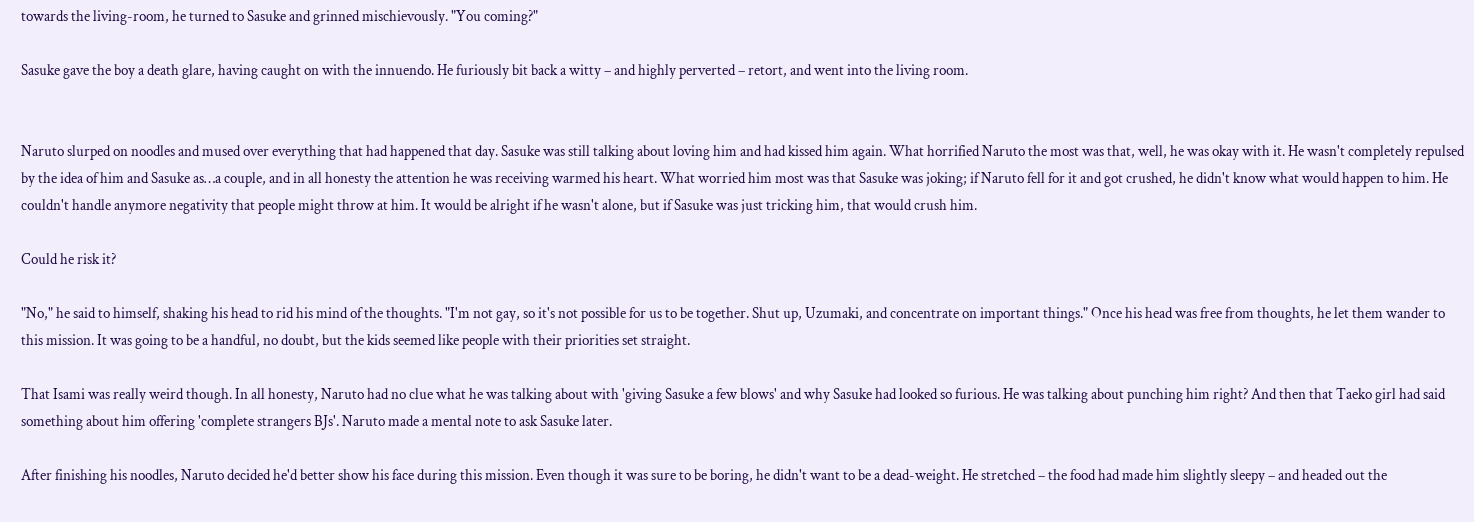towards the living-room, he turned to Sasuke and grinned mischievously. "You coming?"

Sasuke gave the boy a death glare, having caught on with the innuendo. He furiously bit back a witty – and highly perverted – retort, and went into the living room.


Naruto slurped on noodles and mused over everything that had happened that day. Sasuke was still talking about loving him and had kissed him again. What horrified Naruto the most was that, well, he was okay with it. He wasn't completely repulsed by the idea of him and Sasuke as…a couple, and in all honesty the attention he was receiving warmed his heart. What worried him most was that Sasuke was joking; if Naruto fell for it and got crushed, he didn't know what would happen to him. He couldn't handle anymore negativity that people might throw at him. It would be alright if he wasn't alone, but if Sasuke was just tricking him, that would crush him.

Could he risk it?

"No," he said to himself, shaking his head to rid his mind of the thoughts. "I'm not gay, so it's not possible for us to be together. Shut up, Uzumaki, and concentrate on important things." Once his head was free from thoughts, he let them wander to this mission. It was going to be a handful, no doubt, but the kids seemed like people with their priorities set straight.

That Isami was really weird though. In all honesty, Naruto had no clue what he was talking about with 'giving Sasuke a few blows' and why Sasuke had looked so furious. He was talking about punching him right? And then that Taeko girl had said something about him offering 'complete strangers BJs'. Naruto made a mental note to ask Sasuke later.

After finishing his noodles, Naruto decided he'd better show his face during this mission. Even though it was sure to be boring, he didn't want to be a dead-weight. He stretched – the food had made him slightly sleepy – and headed out the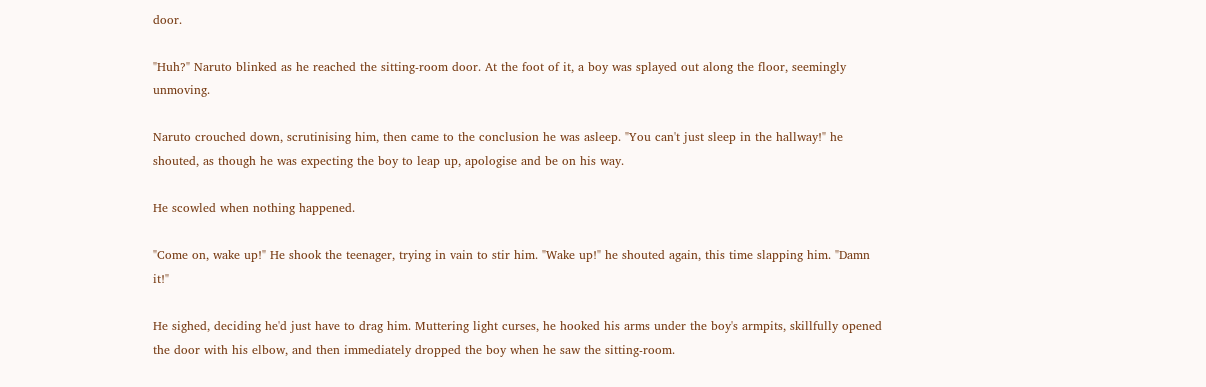door.

"Huh?" Naruto blinked as he reached the sitting-room door. At the foot of it, a boy was splayed out along the floor, seemingly unmoving.

Naruto crouched down, scrutinising him, then came to the conclusion he was asleep. "You can't just sleep in the hallway!" he shouted, as though he was expecting the boy to leap up, apologise and be on his way.

He scowled when nothing happened.

"Come on, wake up!" He shook the teenager, trying in vain to stir him. "Wake up!" he shouted again, this time slapping him. "Damn it!"

He sighed, deciding he'd just have to drag him. Muttering light curses, he hooked his arms under the boy's armpits, skillfully opened the door with his elbow, and then immediately dropped the boy when he saw the sitting-room.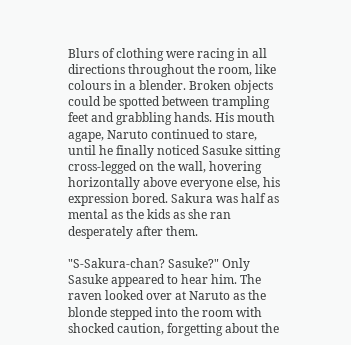Blurs of clothing were racing in all directions throughout the room, like colours in a blender. Broken objects could be spotted between trampling feet and grabbling hands. His mouth agape, Naruto continued to stare, until he finally noticed Sasuke sitting cross-legged on the wall, hovering horizontally above everyone else, his expression bored. Sakura was half as mental as the kids as she ran desperately after them.

"S-Sakura-chan? Sasuke?" Only Sasuke appeared to hear him. The raven looked over at Naruto as the blonde stepped into the room with shocked caution, forgetting about the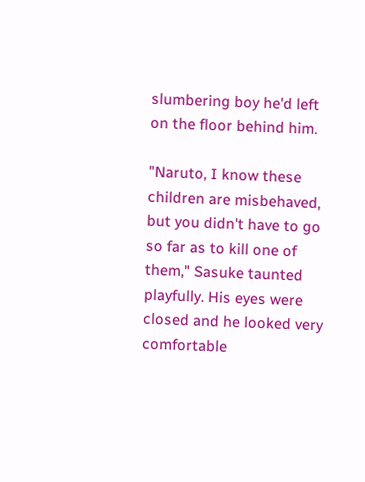slumbering boy he'd left on the floor behind him.

"Naruto, I know these children are misbehaved, but you didn't have to go so far as to kill one of them," Sasuke taunted playfully. His eyes were closed and he looked very comfortable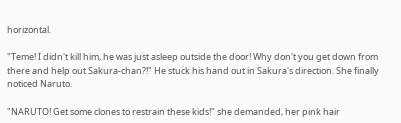horizontal.

"Teme! I didn't kill him, he was just asleep outside the door! Why don't you get down from there and help out Sakura-chan?!" He stuck his hand out in Sakura's direction. She finally noticed Naruto.

"NARUTO! Get some clones to restrain these kids!" she demanded, her pink hair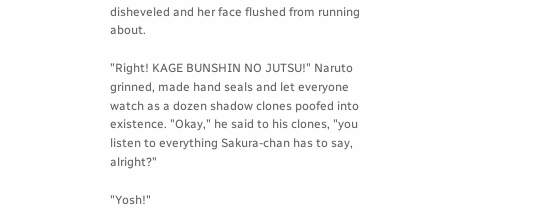disheveled and her face flushed from running about.

"Right! KAGE BUNSHIN NO JUTSU!" Naruto grinned, made hand seals and let everyone watch as a dozen shadow clones poofed into existence. "Okay," he said to his clones, "you listen to everything Sakura-chan has to say, alright?"

"Yosh!"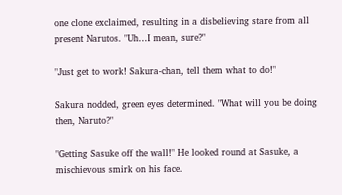one clone exclaimed, resulting in a disbelieving stare from all present Narutos. "Uh…I mean, sure?"

"Just get to work! Sakura-chan, tell them what to do!"

Sakura nodded, green eyes determined. "What will you be doing then, Naruto?"

"Getting Sasuke off the wall!" He looked round at Sasuke, a mischievous smirk on his face.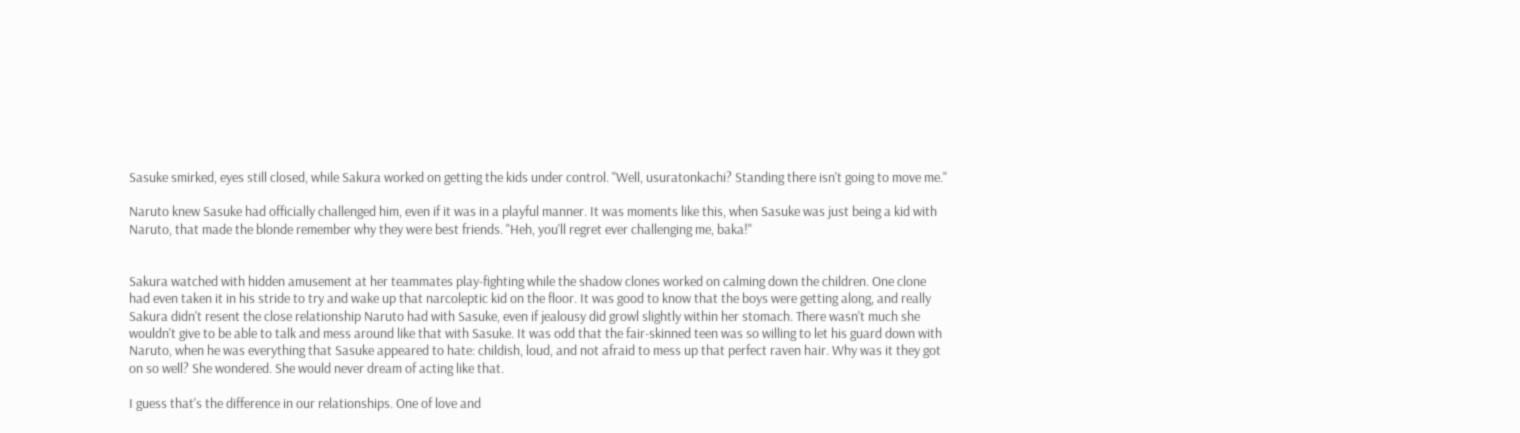Sasuke smirked, eyes still closed, while Sakura worked on getting the kids under control. "Well, usuratonkachi? Standing there isn't going to move me."

Naruto knew Sasuke had officially challenged him, even if it was in a playful manner. It was moments like this, when Sasuke was just being a kid with Naruto, that made the blonde remember why they were best friends. "Heh, you'll regret ever challenging me, baka!"


Sakura watched with hidden amusement at her teammates play-fighting while the shadow clones worked on calming down the children. One clone had even taken it in his stride to try and wake up that narcoleptic kid on the floor. It was good to know that the boys were getting along, and really Sakura didn't resent the close relationship Naruto had with Sasuke, even if jealousy did growl slightly within her stomach. There wasn't much she wouldn't give to be able to talk and mess around like that with Sasuke. It was odd that the fair-skinned teen was so willing to let his guard down with Naruto, when he was everything that Sasuke appeared to hate: childish, loud, and not afraid to mess up that perfect raven hair. Why was it they got on so well? She wondered. She would never dream of acting like that.

I guess that's the difference in our relationships. One of love and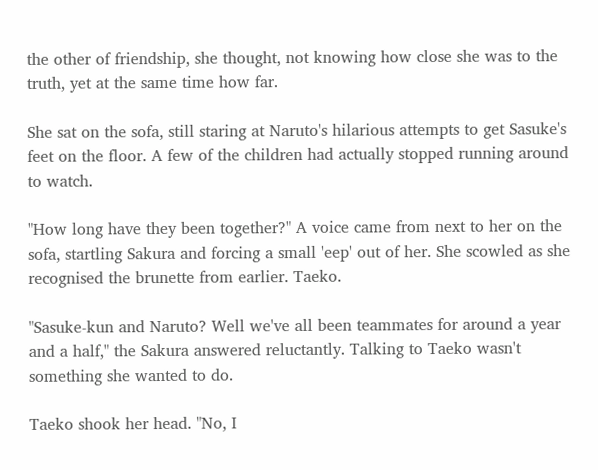the other of friendship, she thought, not knowing how close she was to the truth, yet at the same time how far.

She sat on the sofa, still staring at Naruto's hilarious attempts to get Sasuke's feet on the floor. A few of the children had actually stopped running around to watch.

"How long have they been together?" A voice came from next to her on the sofa, startling Sakura and forcing a small 'eep' out of her. She scowled as she recognised the brunette from earlier. Taeko.

"Sasuke-kun and Naruto? Well we've all been teammates for around a year and a half," the Sakura answered reluctantly. Talking to Taeko wasn't something she wanted to do.

Taeko shook her head. "No, I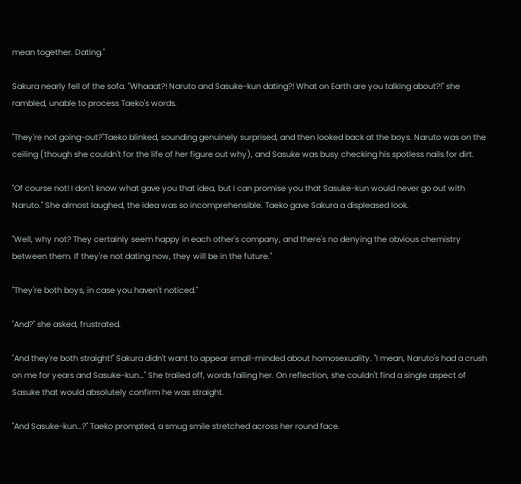mean together. Dating."

Sakura nearly fell of the sofa. "Whaaat?! Naruto and Sasuke-kun dating?! What on Earth are you talking about?!" she rambled, unable to process Taeko's words.

"They're not going-out?"Taeko blinked, sounding genuinely surprised, and then looked back at the boys. Naruto was on the ceiling (though she couldn't for the life of her figure out why), and Sasuke was busy checking his spotless nails for dirt.

"Of course not! I don't know what gave you that idea, but I can promise you that Sasuke-kun would never go out with Naruto." She almost laughed, the idea was so incomprehensible. Taeko gave Sakura a displeased look.

"Well, why not? They certainly seem happy in each other's company, and there's no denying the obvious chemistry between them. If they're not dating now, they will be in the future."

"They're both boys, in case you haven't noticed."

"And?" she asked, frustrated.

"And they're both straight!" Sakura didn't want to appear small-minded about homosexuality. "I mean, Naruto's had a crush on me for years and Sasuke-kun…" She trailed off, words failing her. On reflection, she couldn't find a single aspect of Sasuke that would absolutely confirm he was straight.

"And Sasuke-kun…?" Taeko prompted, a smug smile stretched across her round face.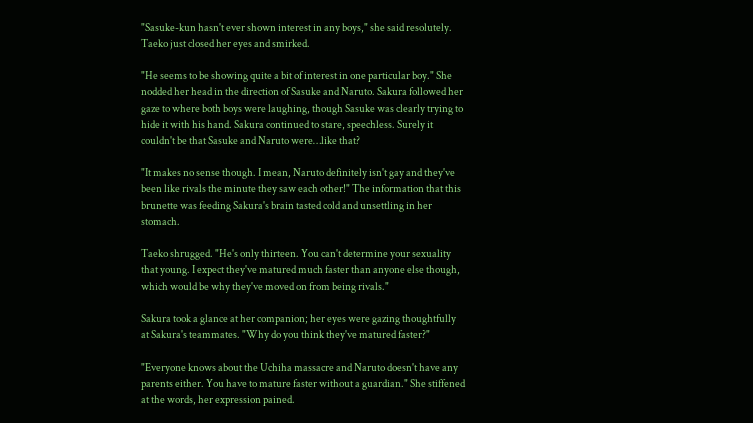"Sasuke-kun hasn't ever shown interest in any boys," she said resolutely. Taeko just closed her eyes and smirked.

"He seems to be showing quite a bit of interest in one particular boy." She nodded her head in the direction of Sasuke and Naruto. Sakura followed her gaze to where both boys were laughing, though Sasuke was clearly trying to hide it with his hand. Sakura continued to stare, speechless. Surely it couldn't be that Sasuke and Naruto were…like that?

"It makes no sense though. I mean, Naruto definitely isn't gay and they've been like rivals the minute they saw each other!" The information that this brunette was feeding Sakura's brain tasted cold and unsettling in her stomach.

Taeko shrugged. "He's only thirteen. You can't determine your sexuality that young. I expect they've matured much faster than anyone else though, which would be why they've moved on from being rivals."

Sakura took a glance at her companion; her eyes were gazing thoughtfully at Sakura's teammates. "Why do you think they've matured faster?"

"Everyone knows about the Uchiha massacre and Naruto doesn't have any parents either. You have to mature faster without a guardian." She stiffened at the words, her expression pained.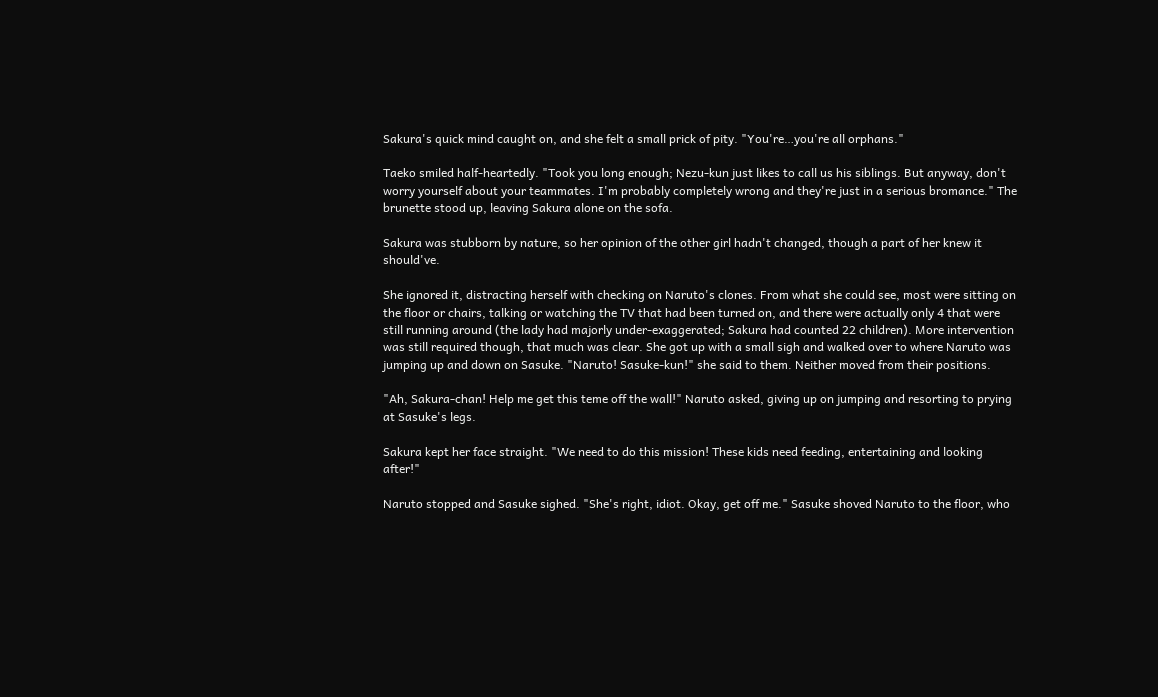Sakura's quick mind caught on, and she felt a small prick of pity. "You're…you're all orphans."

Taeko smiled half-heartedly. "Took you long enough; Nezu-kun just likes to call us his siblings. But anyway, don't worry yourself about your teammates. I'm probably completely wrong and they're just in a serious bromance." The brunette stood up, leaving Sakura alone on the sofa.

Sakura was stubborn by nature, so her opinion of the other girl hadn't changed, though a part of her knew it should've.

She ignored it, distracting herself with checking on Naruto's clones. From what she could see, most were sitting on the floor or chairs, talking or watching the TV that had been turned on, and there were actually only 4 that were still running around (the lady had majorly under-exaggerated; Sakura had counted 22 children). More intervention was still required though, that much was clear. She got up with a small sigh and walked over to where Naruto was jumping up and down on Sasuke. "Naruto! Sasuke-kun!" she said to them. Neither moved from their positions.

"Ah, Sakura-chan! Help me get this teme off the wall!" Naruto asked, giving up on jumping and resorting to prying at Sasuke's legs.

Sakura kept her face straight. "We need to do this mission! These kids need feeding, entertaining and looking after!"

Naruto stopped and Sasuke sighed. "She's right, idiot. Okay, get off me." Sasuke shoved Naruto to the floor, who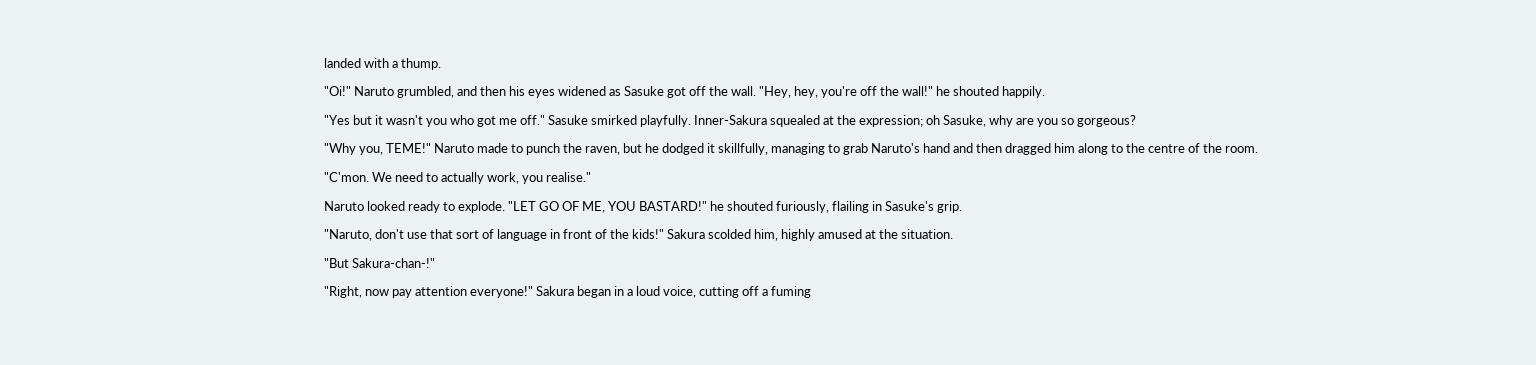landed with a thump.

"Oi!" Naruto grumbled, and then his eyes widened as Sasuke got off the wall. "Hey, hey, you're off the wall!" he shouted happily.

"Yes but it wasn't you who got me off." Sasuke smirked playfully. Inner-Sakura squealed at the expression; oh Sasuke, why are you so gorgeous?

"Why you, TEME!" Naruto made to punch the raven, but he dodged it skillfully, managing to grab Naruto's hand and then dragged him along to the centre of the room.

"C'mon. We need to actually work, you realise."

Naruto looked ready to explode. "LET GO OF ME, YOU BASTARD!" he shouted furiously, flailing in Sasuke's grip.

"Naruto, don't use that sort of language in front of the kids!" Sakura scolded him, highly amused at the situation.

"But Sakura-chan-!"

"Right, now pay attention everyone!" Sakura began in a loud voice, cutting off a fuming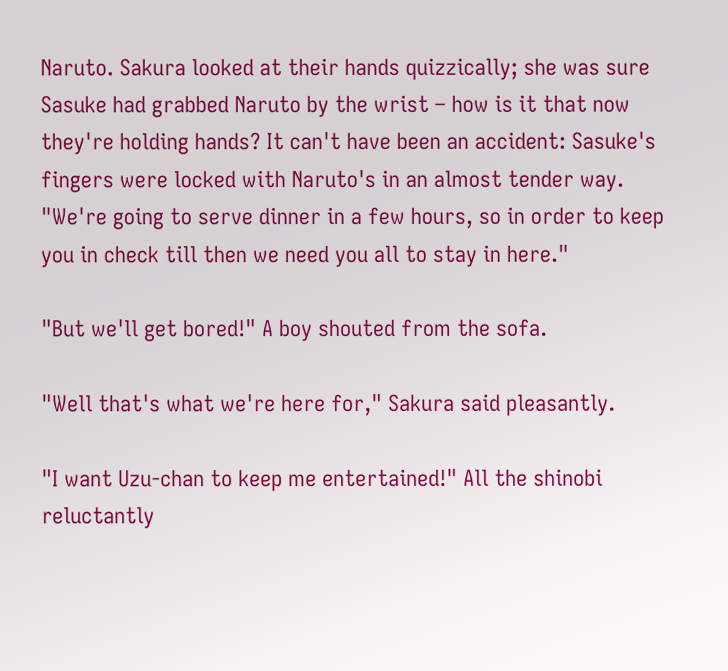Naruto. Sakura looked at their hands quizzically; she was sure Sasuke had grabbed Naruto by the wrist – how is it that now they're holding hands? It can't have been an accident: Sasuke's fingers were locked with Naruto's in an almost tender way. "We're going to serve dinner in a few hours, so in order to keep you in check till then we need you all to stay in here."

"But we'll get bored!" A boy shouted from the sofa.

"Well that's what we're here for," Sakura said pleasantly.

"I want Uzu-chan to keep me entertained!" All the shinobi reluctantly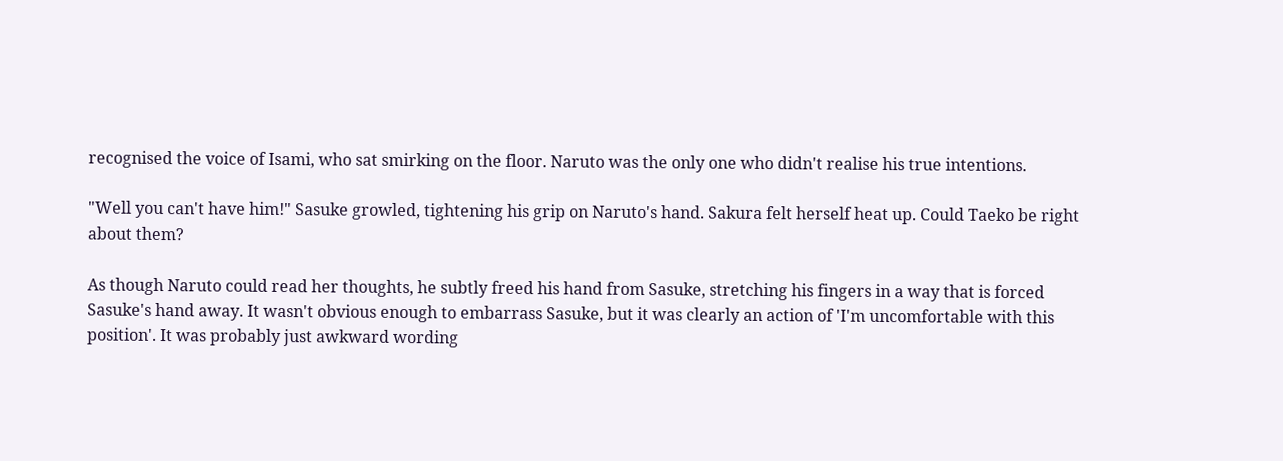recognised the voice of Isami, who sat smirking on the floor. Naruto was the only one who didn't realise his true intentions.

"Well you can't have him!" Sasuke growled, tightening his grip on Naruto's hand. Sakura felt herself heat up. Could Taeko be right about them?

As though Naruto could read her thoughts, he subtly freed his hand from Sasuke, stretching his fingers in a way that is forced Sasuke's hand away. It wasn't obvious enough to embarrass Sasuke, but it was clearly an action of 'I'm uncomfortable with this position'. It was probably just awkward wording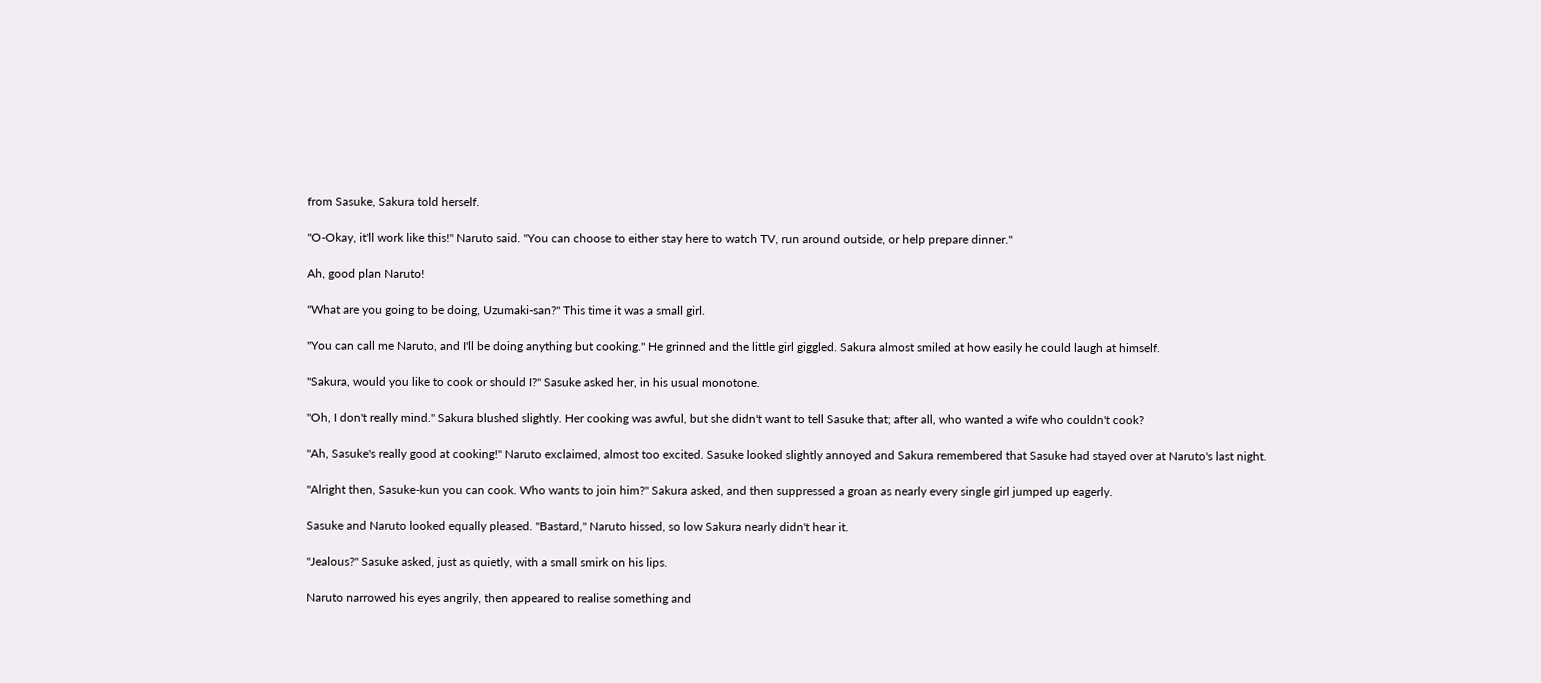from Sasuke, Sakura told herself.

"O-Okay, it'll work like this!" Naruto said. "You can choose to either stay here to watch TV, run around outside, or help prepare dinner."

Ah, good plan Naruto!

"What are you going to be doing, Uzumaki-san?" This time it was a small girl.

"You can call me Naruto, and I'll be doing anything but cooking." He grinned and the little girl giggled. Sakura almost smiled at how easily he could laugh at himself.

"Sakura, would you like to cook or should I?" Sasuke asked her, in his usual monotone.

"Oh, I don't really mind." Sakura blushed slightly. Her cooking was awful, but she didn't want to tell Sasuke that; after all, who wanted a wife who couldn't cook?

"Ah, Sasuke's really good at cooking!" Naruto exclaimed, almost too excited. Sasuke looked slightly annoyed and Sakura remembered that Sasuke had stayed over at Naruto's last night.

"Alright then, Sasuke-kun you can cook. Who wants to join him?" Sakura asked, and then suppressed a groan as nearly every single girl jumped up eagerly.

Sasuke and Naruto looked equally pleased. "Bastard," Naruto hissed, so low Sakura nearly didn't hear it.

"Jealous?" Sasuke asked, just as quietly, with a small smirk on his lips.

Naruto narrowed his eyes angrily, then appeared to realise something and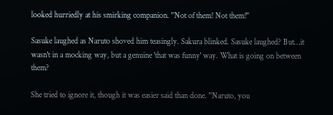looked hurriedly at his smirking companion. "Not of them! Not them!"

Sasuke laughed as Naruto shoved him teasingly. Sakura blinked. Sasuke laughed? But…it wasn't in a mocking way, but a genuine 'that was funny' way. What is going on between them?

She tried to ignore it, though it was easier said than done. "Naruto, you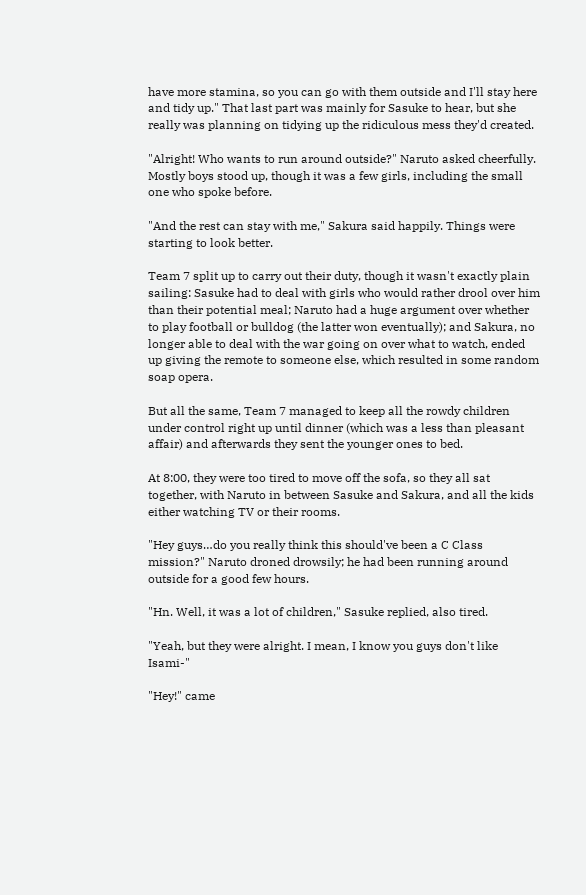have more stamina, so you can go with them outside and I'll stay here and tidy up." That last part was mainly for Sasuke to hear, but she really was planning on tidying up the ridiculous mess they'd created.

"Alright! Who wants to run around outside?" Naruto asked cheerfully. Mostly boys stood up, though it was a few girls, including the small one who spoke before.

"And the rest can stay with me," Sakura said happily. Things were starting to look better.

Team 7 split up to carry out their duty, though it wasn't exactly plain sailing: Sasuke had to deal with girls who would rather drool over him than their potential meal; Naruto had a huge argument over whether to play football or bulldog (the latter won eventually); and Sakura, no longer able to deal with the war going on over what to watch, ended up giving the remote to someone else, which resulted in some random soap opera.

But all the same, Team 7 managed to keep all the rowdy children under control right up until dinner (which was a less than pleasant affair) and afterwards they sent the younger ones to bed.

At 8:00, they were too tired to move off the sofa, so they all sat together, with Naruto in between Sasuke and Sakura, and all the kids either watching TV or their rooms.

"Hey guys…do you really think this should've been a C Class mission?" Naruto droned drowsily; he had been running around outside for a good few hours.

"Hn. Well, it was a lot of children," Sasuke replied, also tired.

"Yeah, but they were alright. I mean, I know you guys don't like Isami-"

"Hey!" came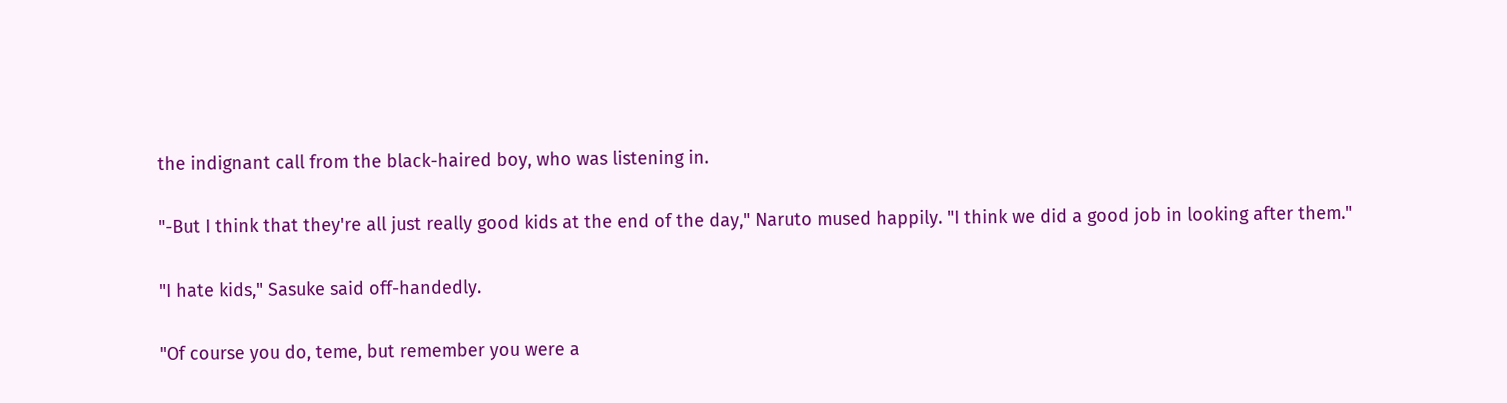the indignant call from the black-haired boy, who was listening in.

"-But I think that they're all just really good kids at the end of the day," Naruto mused happily. "I think we did a good job in looking after them."

"I hate kids," Sasuke said off-handedly.

"Of course you do, teme, but remember you were a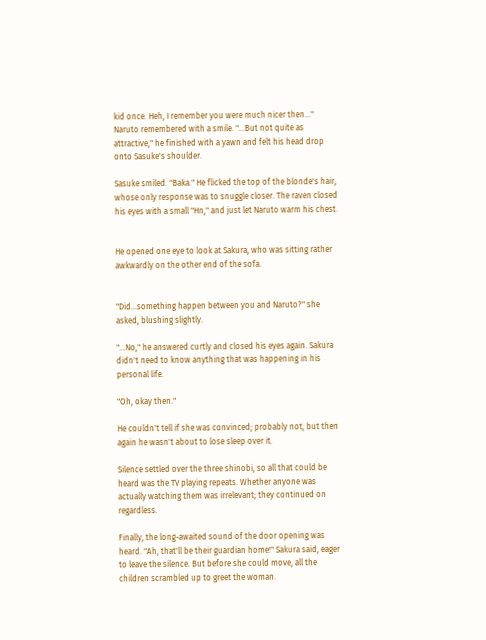kid once. Heh, I remember you were much nicer then…" Naruto remembered with a smile. "…But not quite as attractive," he finished with a yawn and felt his head drop onto Sasuke's shoulder.

Sasuke smiled. "Baka." He flicked the top of the blonde's hair, whose only response was to snuggle closer. The raven closed his eyes with a small "Hn," and just let Naruto warm his chest.


He opened one eye to look at Sakura, who was sitting rather awkwardly on the other end of the sofa.


"Did…something happen between you and Naruto?" she asked, blushing slightly.

"…No," he answered curtly and closed his eyes again. Sakura didn't need to know anything that was happening in his personal life.

"Oh, okay then."

He couldn't tell if she was convinced; probably not, but then again he wasn't about to lose sleep over it.

Silence settled over the three shinobi, so all that could be heard was the TV playing repeats. Whether anyone was actually watching them was irrelevant; they continued on regardless.

Finally, the long-awaited sound of the door opening was heard. "Ah, that'll be their guardian home!" Sakura said, eager to leave the silence. But before she could move, all the children scrambled up to greet the woman.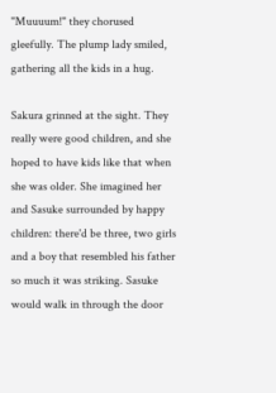"Muuuum!" they chorused gleefully. The plump lady smiled, gathering all the kids in a hug.

Sakura grinned at the sight. They really were good children, and she hoped to have kids like that when she was older. She imagined her and Sasuke surrounded by happy children: there'd be three, two girls and a boy that resembled his father so much it was striking. Sasuke would walk in through the door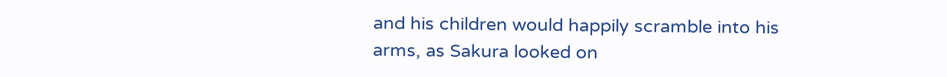and his children would happily scramble into his arms, as Sakura looked on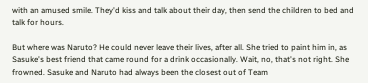with an amused smile. They'd kiss and talk about their day, then send the children to bed and talk for hours.

But where was Naruto? He could never leave their lives, after all. She tried to paint him in, as Sasuke's best friend that came round for a drink occasionally. Wait, no, that's not right. She frowned. Sasuke and Naruto had always been the closest out of Team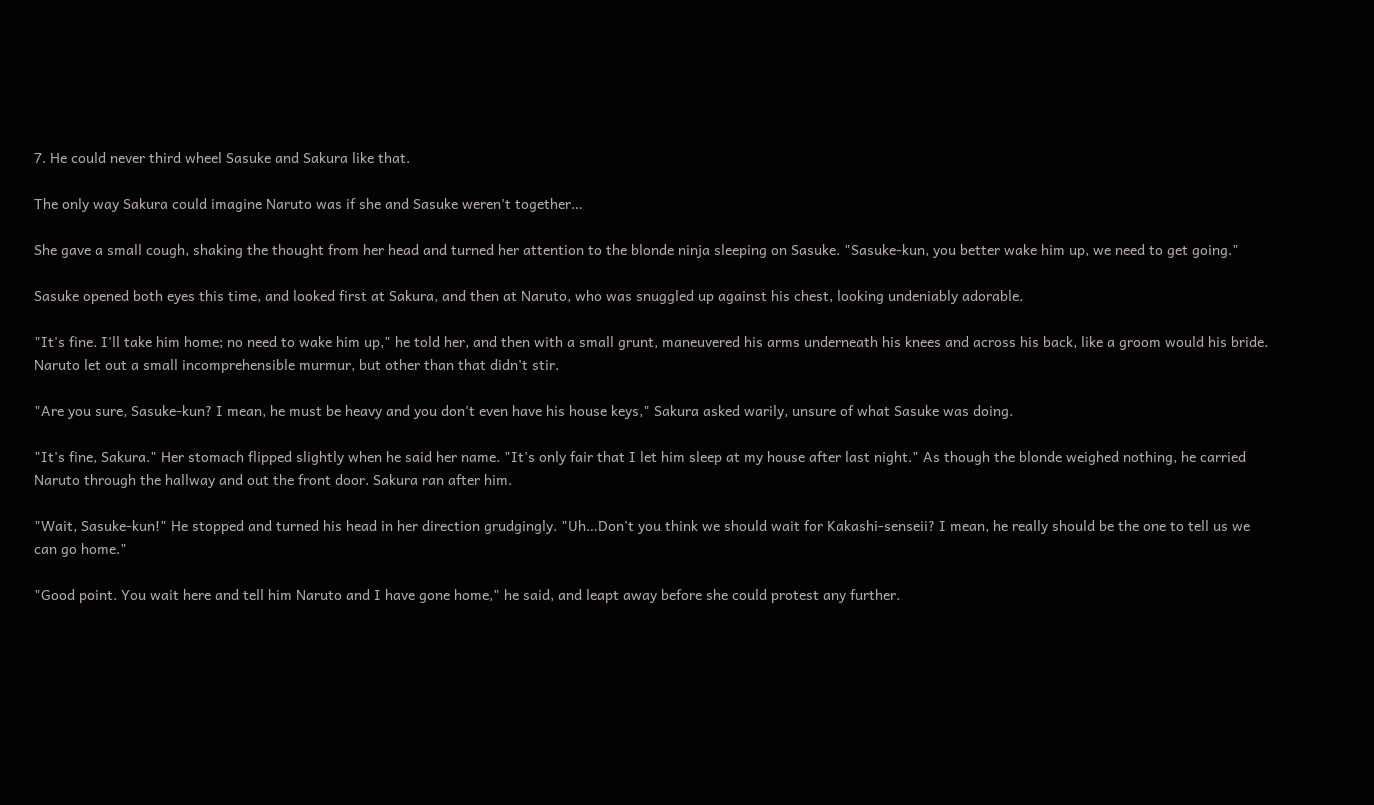7. He could never third wheel Sasuke and Sakura like that.

The only way Sakura could imagine Naruto was if she and Sasuke weren't together…

She gave a small cough, shaking the thought from her head and turned her attention to the blonde ninja sleeping on Sasuke. "Sasuke-kun, you better wake him up, we need to get going."

Sasuke opened both eyes this time, and looked first at Sakura, and then at Naruto, who was snuggled up against his chest, looking undeniably adorable.

"It's fine. I'll take him home; no need to wake him up," he told her, and then with a small grunt, maneuvered his arms underneath his knees and across his back, like a groom would his bride. Naruto let out a small incomprehensible murmur, but other than that didn't stir.

"Are you sure, Sasuke-kun? I mean, he must be heavy and you don't even have his house keys," Sakura asked warily, unsure of what Sasuke was doing.

"It's fine, Sakura." Her stomach flipped slightly when he said her name. "It's only fair that I let him sleep at my house after last night." As though the blonde weighed nothing, he carried Naruto through the hallway and out the front door. Sakura ran after him.

"Wait, Sasuke-kun!" He stopped and turned his head in her direction grudgingly. "Uh…Don't you think we should wait for Kakashi-senseii? I mean, he really should be the one to tell us we can go home."

"Good point. You wait here and tell him Naruto and I have gone home," he said, and leapt away before she could protest any further.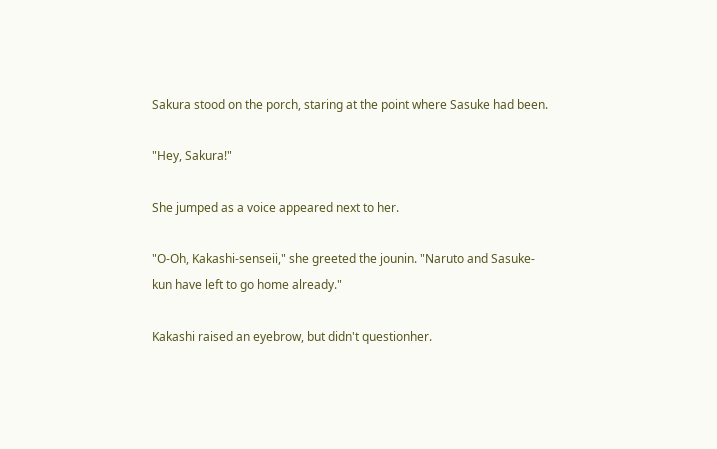Sakura stood on the porch, staring at the point where Sasuke had been.

"Hey, Sakura!"

She jumped as a voice appeared next to her.

"O-Oh, Kakashi-senseii," she greeted the jounin. "Naruto and Sasuke-kun have left to go home already."

Kakashi raised an eyebrow, but didn't questionher.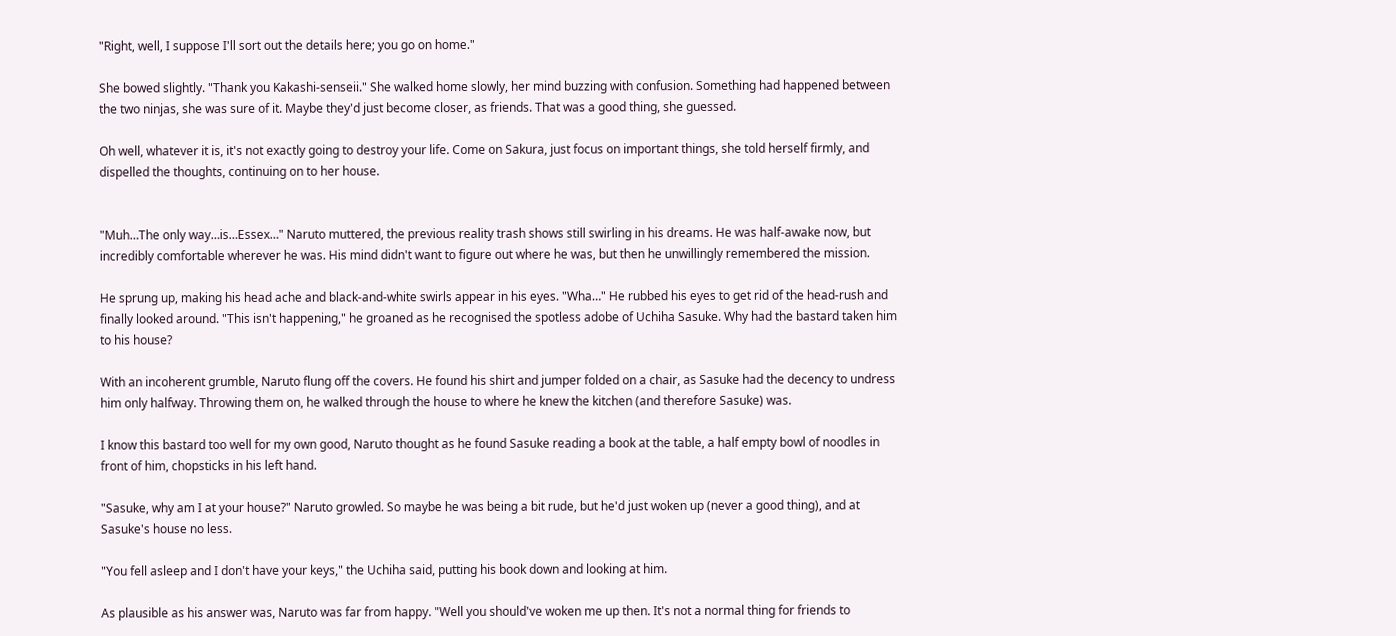"Right, well, I suppose I'll sort out the details here; you go on home."

She bowed slightly. "Thank you Kakashi-senseii." She walked home slowly, her mind buzzing with confusion. Something had happened between the two ninjas, she was sure of it. Maybe they'd just become closer, as friends. That was a good thing, she guessed.

Oh well, whatever it is, it's not exactly going to destroy your life. Come on Sakura, just focus on important things, she told herself firmly, and dispelled the thoughts, continuing on to her house.


"Muh…The only way…is…Essex…" Naruto muttered, the previous reality trash shows still swirling in his dreams. He was half-awake now, but incredibly comfortable wherever he was. His mind didn't want to figure out where he was, but then he unwillingly remembered the mission.

He sprung up, making his head ache and black-and-white swirls appear in his eyes. "Wha…" He rubbed his eyes to get rid of the head-rush and finally looked around. "This isn't happening," he groaned as he recognised the spotless adobe of Uchiha Sasuke. Why had the bastard taken him to his house?

With an incoherent grumble, Naruto flung off the covers. He found his shirt and jumper folded on a chair, as Sasuke had the decency to undress him only halfway. Throwing them on, he walked through the house to where he knew the kitchen (and therefore Sasuke) was.

I know this bastard too well for my own good, Naruto thought as he found Sasuke reading a book at the table, a half empty bowl of noodles in front of him, chopsticks in his left hand.

"Sasuke, why am I at your house?" Naruto growled. So maybe he was being a bit rude, but he'd just woken up (never a good thing), and at Sasuke's house no less.

"You fell asleep and I don't have your keys," the Uchiha said, putting his book down and looking at him.

As plausible as his answer was, Naruto was far from happy. "Well you should've woken me up then. It's not a normal thing for friends to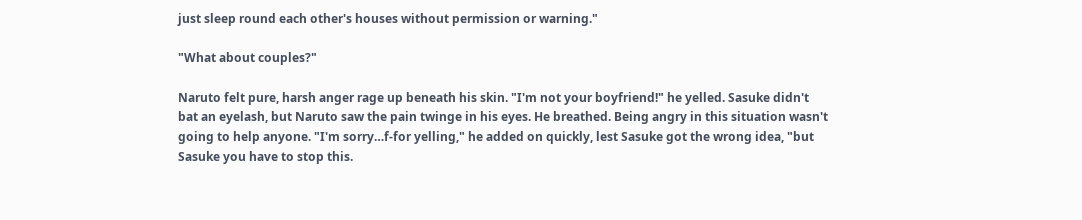just sleep round each other's houses without permission or warning."

"What about couples?"

Naruto felt pure, harsh anger rage up beneath his skin. "I'm not your boyfriend!" he yelled. Sasuke didn't bat an eyelash, but Naruto saw the pain twinge in his eyes. He breathed. Being angry in this situation wasn't going to help anyone. "I'm sorry…f-for yelling," he added on quickly, lest Sasuke got the wrong idea, "but Sasuke you have to stop this.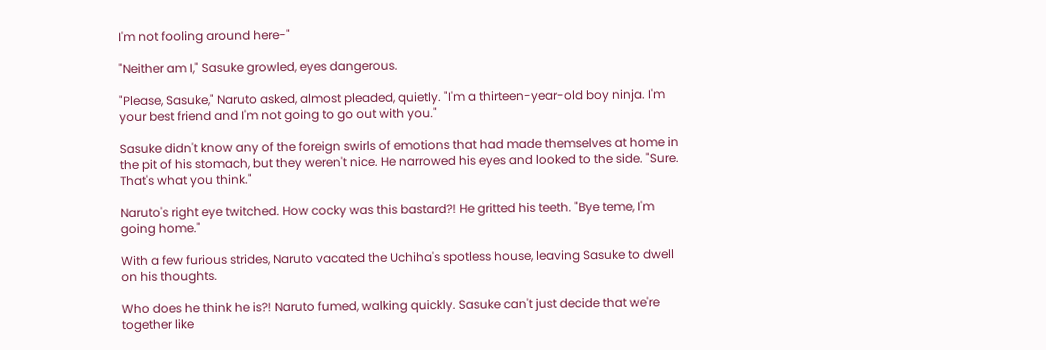I'm not fooling around here-"

"Neither am I," Sasuke growled, eyes dangerous.

"Please, Sasuke," Naruto asked, almost pleaded, quietly. "I'm a thirteen-year-old boy ninja. I'm your best friend and I'm not going to go out with you."

Sasuke didn't know any of the foreign swirls of emotions that had made themselves at home in the pit of his stomach, but they weren't nice. He narrowed his eyes and looked to the side. "Sure. That's what you think."

Naruto's right eye twitched. How cocky was this bastard?! He gritted his teeth. "Bye teme, I'm going home."

With a few furious strides, Naruto vacated the Uchiha's spotless house, leaving Sasuke to dwell on his thoughts.

Who does he think he is?! Naruto fumed, walking quickly. Sasuke can't just decide that we're together like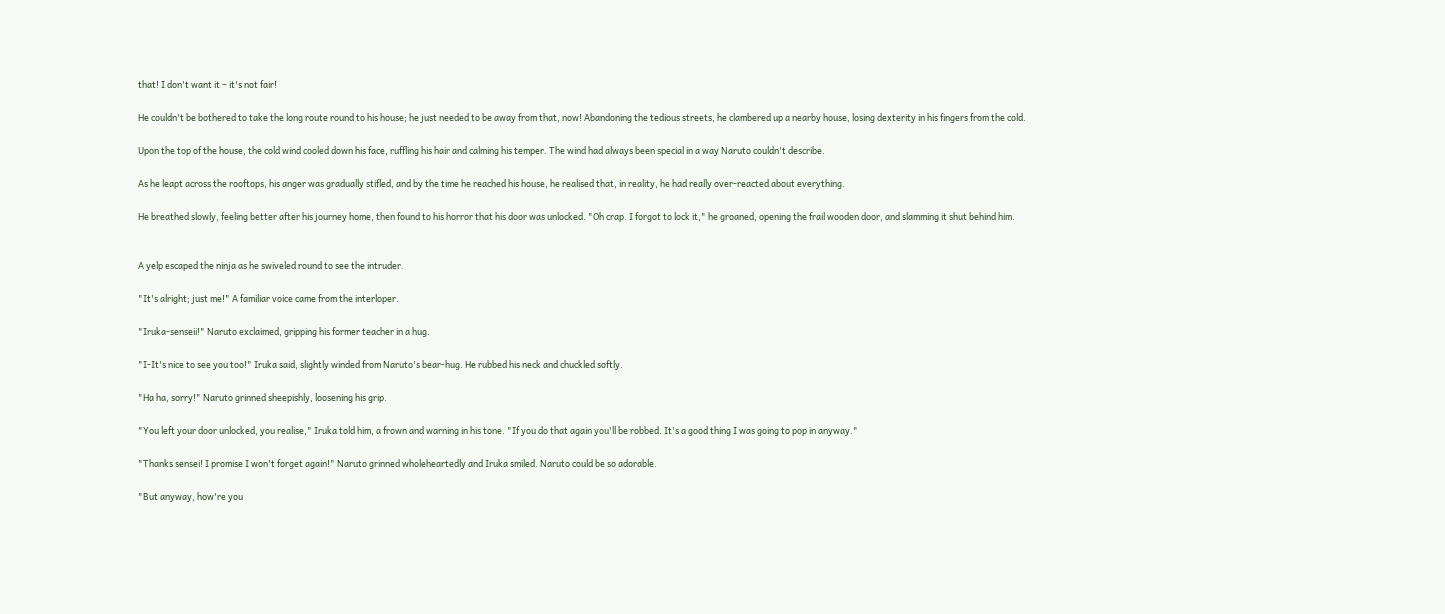that! I don't want it – it's not fair!

He couldn't be bothered to take the long route round to his house; he just needed to be away from that, now! Abandoning the tedious streets, he clambered up a nearby house, losing dexterity in his fingers from the cold.

Upon the top of the house, the cold wind cooled down his face, ruffling his hair and calming his temper. The wind had always been special in a way Naruto couldn't describe.

As he leapt across the rooftops, his anger was gradually stifled, and by the time he reached his house, he realised that, in reality, he had really over-reacted about everything.

He breathed slowly, feeling better after his journey home, then found to his horror that his door was unlocked. "Oh crap. I forgot to lock it," he groaned, opening the frail wooden door, and slamming it shut behind him.


A yelp escaped the ninja as he swiveled round to see the intruder.

"It's alright; just me!" A familiar voice came from the interloper.

"Iruka-senseii!" Naruto exclaimed, gripping his former teacher in a hug.

"I-It's nice to see you too!" Iruka said, slightly winded from Naruto's bear-hug. He rubbed his neck and chuckled softly.

"Ha ha, sorry!" Naruto grinned sheepishly, loosening his grip.

"You left your door unlocked, you realise," Iruka told him, a frown and warning in his tone. "If you do that again you'll be robbed. It's a good thing I was going to pop in anyway."

"Thanks sensei! I promise I won't forget again!" Naruto grinned wholeheartedly and Iruka smiled. Naruto could be so adorable.

"But anyway, how're you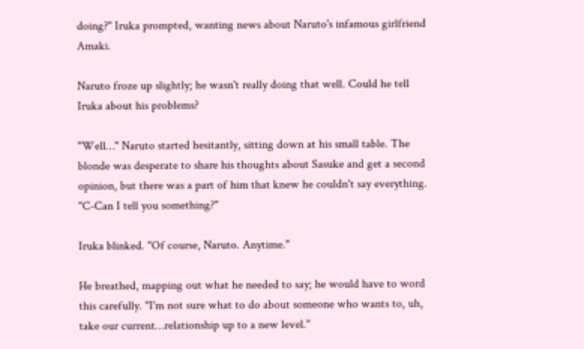doing?" Iruka prompted, wanting news about Naruto's infamous girlfriend Amaki.

Naruto froze up slightly; he wasn't really doing that well. Could he tell Iruka about his problems?

"Well…" Naruto started hesitantly, sitting down at his small table. The blonde was desperate to share his thoughts about Sasuke and get a second opinion, but there was a part of him that knew he couldn't say everything. "C-Can I tell you something?"

Iruka blinked. "Of course, Naruto. Anytime."

He breathed, mapping out what he needed to say; he would have to word this carefully. "I'm not sure what to do about someone who wants to, uh, take our current…relationship up to a new level."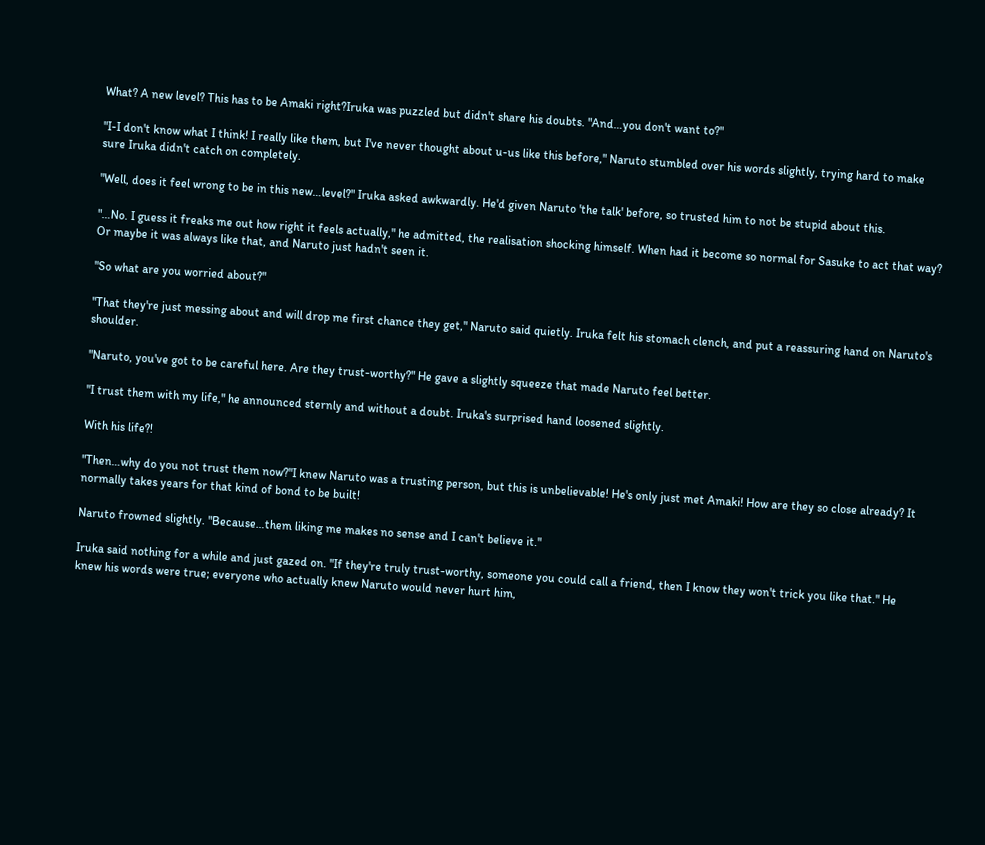What? A new level? This has to be Amaki right?Iruka was puzzled but didn't share his doubts. "And…you don't want to?"

"I-I don't know what I think! I really like them, but I've never thought about u-us like this before," Naruto stumbled over his words slightly, trying hard to make sure Iruka didn't catch on completely.

"Well, does it feel wrong to be in this new…level?" Iruka asked awkwardly. He'd given Naruto 'the talk' before, so trusted him to not be stupid about this.

"…No. I guess it freaks me out how right it feels actually," he admitted, the realisation shocking himself. When had it become so normal for Sasuke to act that way? Or maybe it was always like that, and Naruto just hadn't seen it.

"So what are you worried about?"

"That they're just messing about and will drop me first chance they get," Naruto said quietly. Iruka felt his stomach clench, and put a reassuring hand on Naruto's shoulder.

"Naruto, you've got to be careful here. Are they trust-worthy?" He gave a slightly squeeze that made Naruto feel better.

"I trust them with my life," he announced sternly and without a doubt. Iruka's surprised hand loosened slightly.

With his life?!

"Then…why do you not trust them now?"I knew Naruto was a trusting person, but this is unbelievable! He's only just met Amaki! How are they so close already? It normally takes years for that kind of bond to be built!

Naruto frowned slightly. "Because…them liking me makes no sense and I can't believe it."

Iruka said nothing for a while and just gazed on. "If they're truly trust-worthy, someone you could call a friend, then I know they won't trick you like that." He knew his words were true; everyone who actually knew Naruto would never hurt him,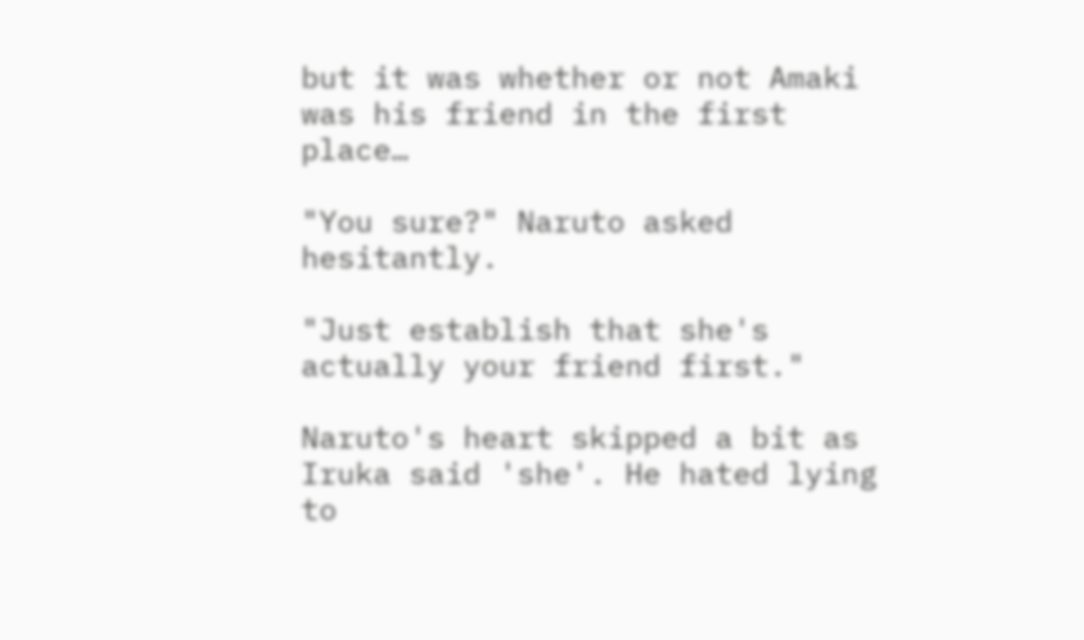but it was whether or not Amaki was his friend in the first place…

"You sure?" Naruto asked hesitantly.

"Just establish that she's actually your friend first."

Naruto's heart skipped a bit as Iruka said 'she'. He hated lying to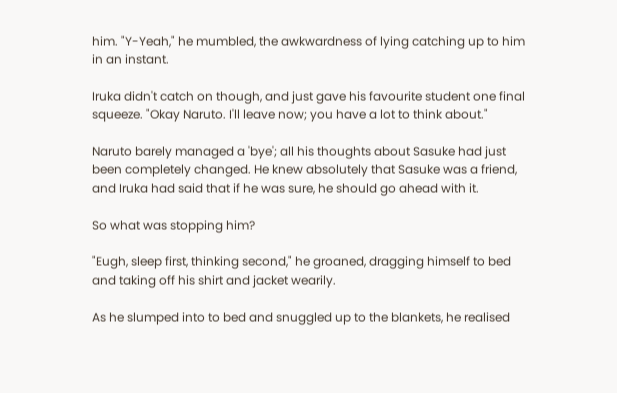him. "Y-Yeah," he mumbled, the awkwardness of lying catching up to him in an instant.

Iruka didn't catch on though, and just gave his favourite student one final squeeze. "Okay Naruto. I'll leave now; you have a lot to think about."

Naruto barely managed a 'bye'; all his thoughts about Sasuke had just been completely changed. He knew absolutely that Sasuke was a friend, and Iruka had said that if he was sure, he should go ahead with it.

So what was stopping him?

"Eugh, sleep first, thinking second," he groaned, dragging himself to bed and taking off his shirt and jacket wearily.

As he slumped into to bed and snuggled up to the blankets, he realised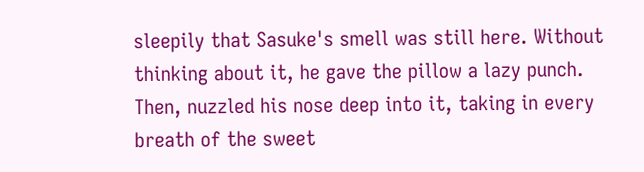sleepily that Sasuke's smell was still here. Without thinking about it, he gave the pillow a lazy punch. Then, nuzzled his nose deep into it, taking in every breath of the sweet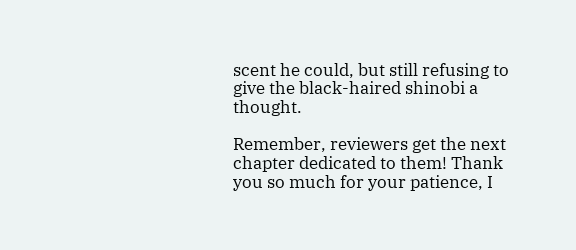scent he could, but still refusing to give the black-haired shinobi a thought.

Remember, reviewers get the next chapter dedicated to them! Thank you so much for your patience, I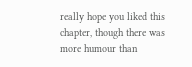really hope you liked this chapter, though there was more humour than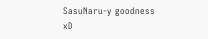SasuNaru-y goodness xD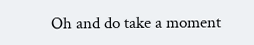Oh and do take a moment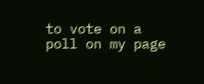to vote on a poll on my page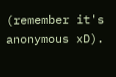(remember it's anonymous xD).